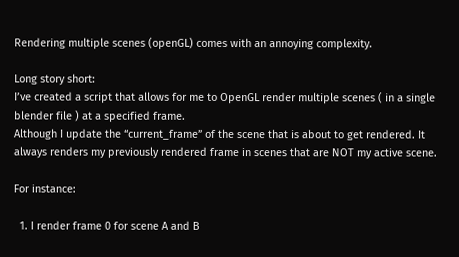Rendering multiple scenes (openGL) comes with an annoying complexity.

Long story short:
I’ve created a script that allows for me to OpenGL render multiple scenes ( in a single blender file ) at a specified frame.
Although I update the “current_frame” of the scene that is about to get rendered. It always renders my previously rendered frame in scenes that are NOT my active scene.

For instance:

  1. I render frame 0 for scene A and B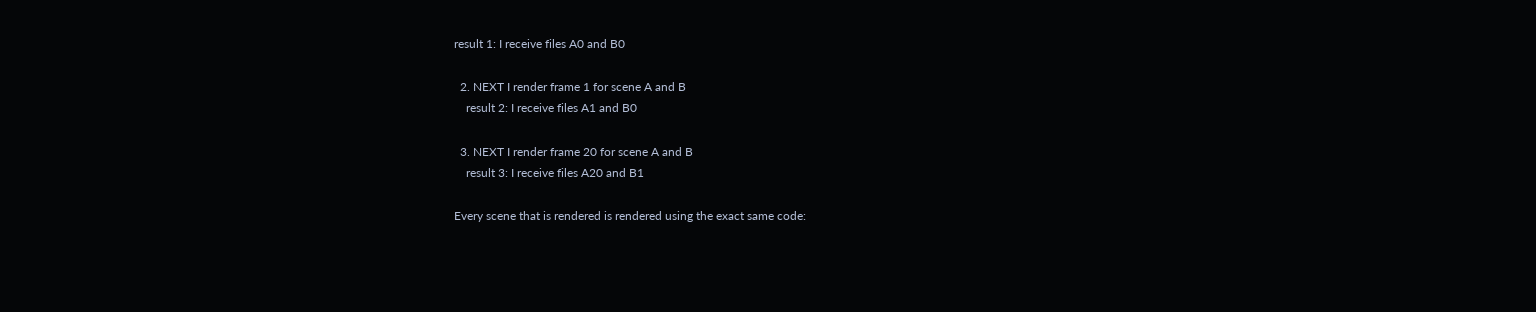result 1: I receive files A0 and B0

  2. NEXT I render frame 1 for scene A and B
    result 2: I receive files A1 and B0

  3. NEXT I render frame 20 for scene A and B
    result 3: I receive files A20 and B1

Every scene that is rendered is rendered using the exact same code: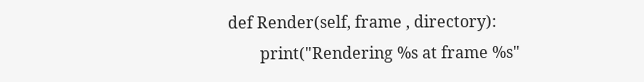def Render(self, frame , directory):
        print("Rendering %s at frame %s"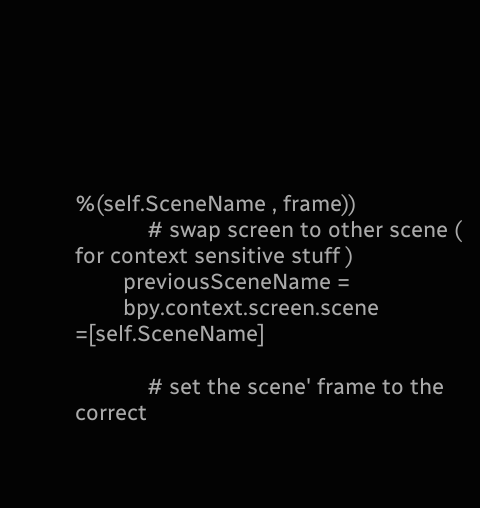%(self.SceneName , frame))
            # swap screen to other scene ( for context sensitive stuff )
        previousSceneName =
        bpy.context.screen.scene =[self.SceneName]

            # set the scene' frame to the correct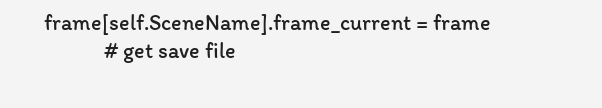frame[self.SceneName].frame_current = frame
            # get save file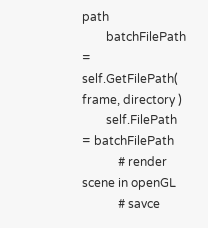path
        batchFilePath = self.GetFilePath( frame, directory )
        self.FilePath = batchFilePath
            # render scene in openGL
            # savce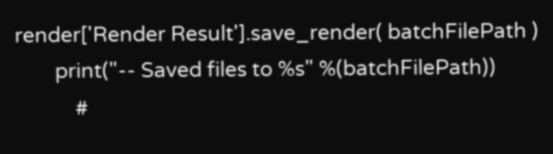render['Render Result'].save_render( batchFilePath )
        print("-- Saved files to %s" %(batchFilePath))
            #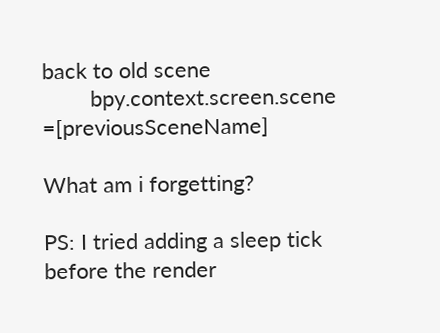back to old scene
        bpy.context.screen.scene =[previousSceneName]

What am i forgetting?

PS: I tried adding a sleep tick before the render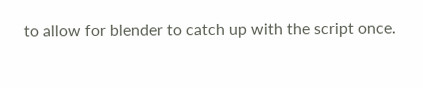to allow for blender to catch up with the script once.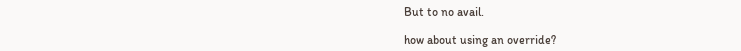But to no avail.

how about using an override?